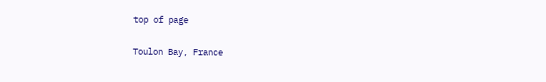top of page

Toulon Bay, France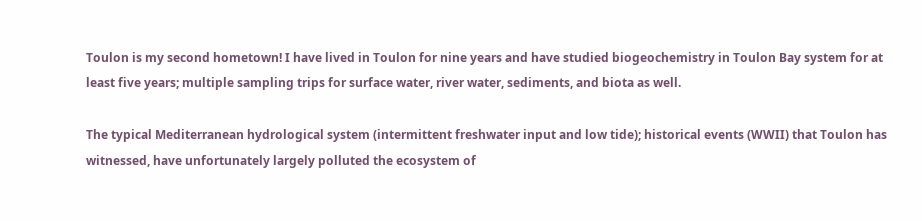Toulon is my second hometown! I have lived in Toulon for nine years and have studied biogeochemistry in Toulon Bay system for at least five years; multiple sampling trips for surface water, river water, sediments, and biota as well.

The typical Mediterranean hydrological system (intermittent freshwater input and low tide); historical events (WWII) that Toulon has witnessed, have unfortunately largely polluted the ecosystem of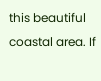this beautiful coastal area. If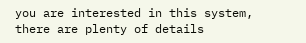you are interested in this system, there are plenty of details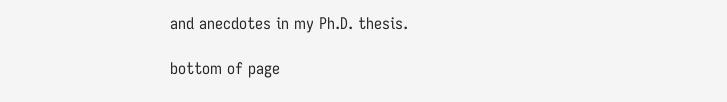and anecdotes in my Ph.D. thesis.

bottom of page